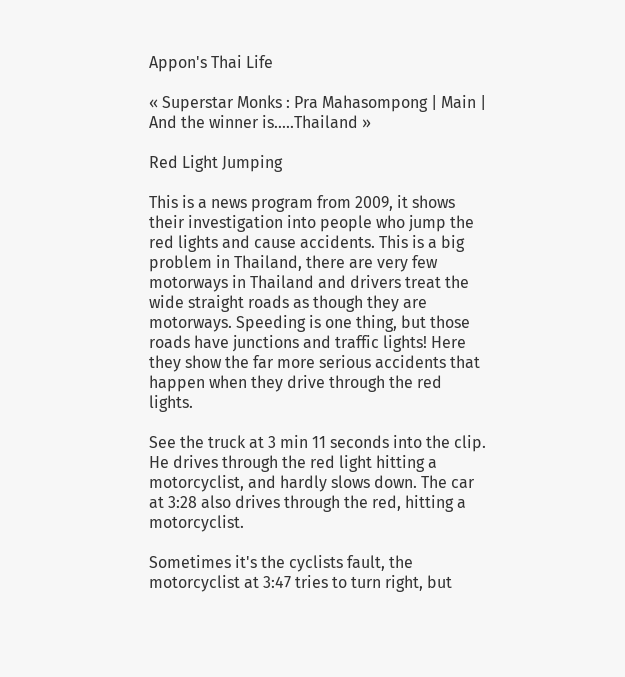Appon's Thai Life

« Superstar Monks : Pra Mahasompong | Main | And the winner is.....Thailand »

Red Light Jumping

This is a news program from 2009, it shows their investigation into people who jump the red lights and cause accidents. This is a big problem in Thailand, there are very few motorways in Thailand and drivers treat the wide straight roads as though they are motorways. Speeding is one thing, but those roads have junctions and traffic lights! Here they show the far more serious accidents that happen when they drive through the red lights.

See the truck at 3 min 11 seconds into the clip. He drives through the red light hitting a motorcyclist, and hardly slows down. The car at 3:28 also drives through the red, hitting a motorcyclist.

Sometimes it's the cyclists fault, the motorcyclist at 3:47 tries to turn right, but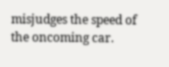misjudges the speed of the oncoming car.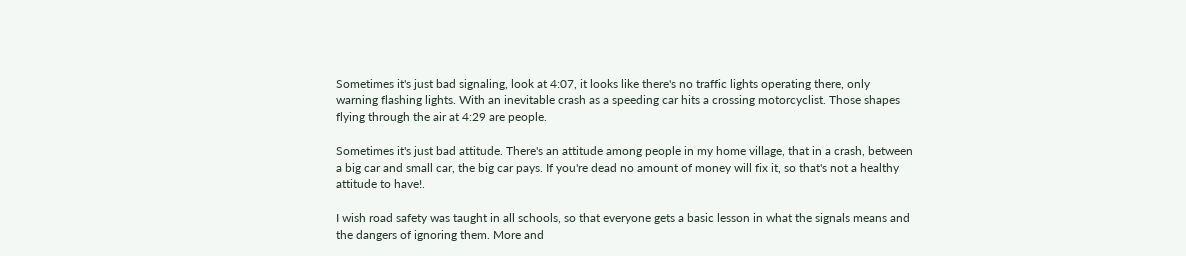Sometimes it's just bad signaling, look at 4:07, it looks like there's no traffic lights operating there, only warning flashing lights. With an inevitable crash as a speeding car hits a crossing motorcyclist. Those shapes flying through the air at 4:29 are people.

Sometimes it's just bad attitude. There's an attitude among people in my home village, that in a crash, between a big car and small car, the big car pays. If you're dead no amount of money will fix it, so that's not a healthy attitude to have!.

I wish road safety was taught in all schools, so that everyone gets a basic lesson in what the signals means and the dangers of ignoring them. More and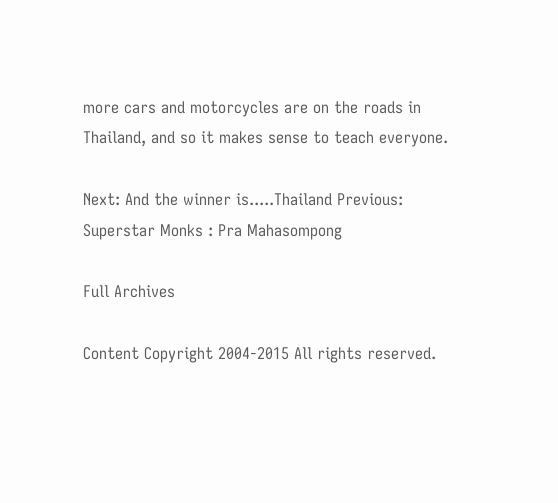more cars and motorcycles are on the roads in Thailand, and so it makes sense to teach everyone.

Next: And the winner is.....Thailand Previous: Superstar Monks : Pra Mahasompong

Full Archives

Content Copyright 2004-2015 All rights reserved.